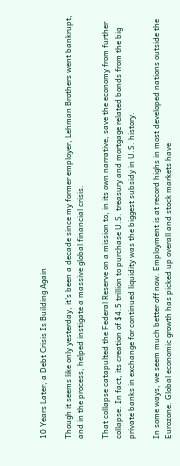10 Years Later, a Debt Crisis Is Building Again

Though it seems like only yesterday, it’s been a decade since my former employer, Lehman Brothers went bankrupt, and in the process, helped instigate a massive global financial crisis.

That collapse catapulted the Federal Reserve on a mission to, in its own narrative, save the economy from further collapse. In fact, its creation of $4.5 trillion to purchase U.S. treasury and mortgage related bonds from the big private banks in exchange for continued liquidity was the biggest subsidy in U.S. history.

In some ways, we seem much better off now. Employment is at record highs in most developed nations outside the Eurozone. Global economic growth has picked up overall and stock markets have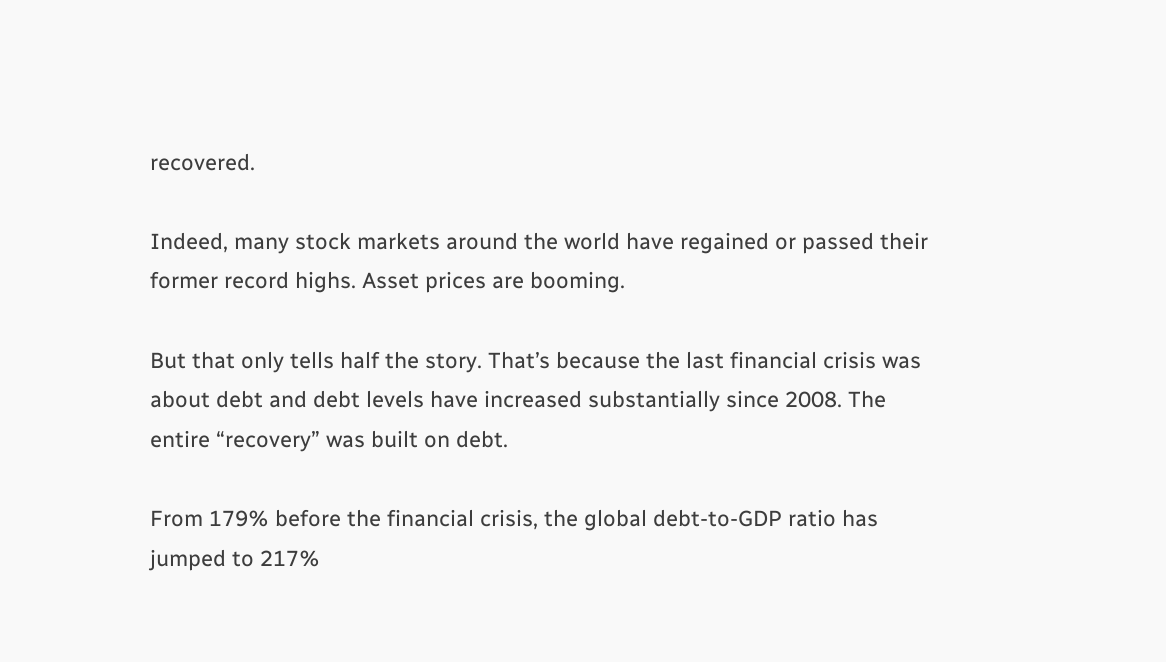recovered.

Indeed, many stock markets around the world have regained or passed their former record highs. Asset prices are booming.

But that only tells half the story. That’s because the last financial crisis was about debt and debt levels have increased substantially since 2008. The entire “recovery” was built on debt.

From 179% before the financial crisis, the global debt-to-GDP ratio has jumped to 217%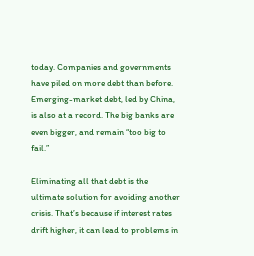today. Companies and governments have piled on more debt than before. Emerging-market debt, led by China, is also at a record. The big banks are even bigger, and remain “too big to fail.”

Eliminating all that debt is the ultimate solution for avoiding another crisis. That’s because if interest rates drift higher, it can lead to problems in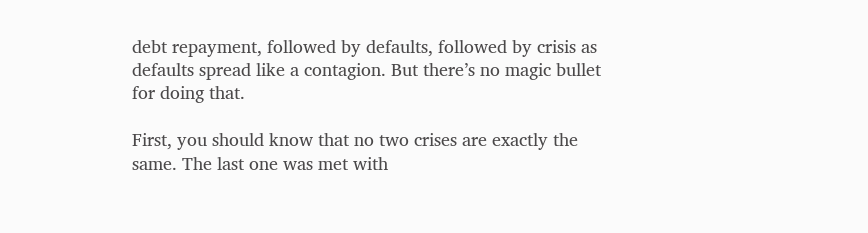debt repayment, followed by defaults, followed by crisis as defaults spread like a contagion. But there’s no magic bullet for doing that.

First, you should know that no two crises are exactly the same. The last one was met with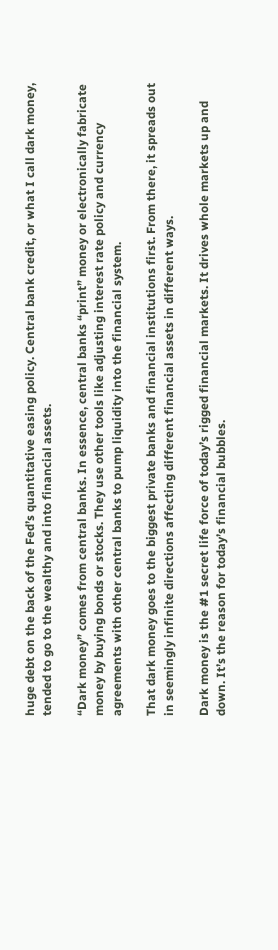huge debt on the back of the Fed’s quantitative easing policy. Central bank credit, or what I call dark money, tended to go to the wealthy and into financial assets.

“Dark money” comes from central banks. In essence, central banks “print” money or electronically fabricate money by buying bonds or stocks. They use other tools like adjusting interest rate policy and currency agreements with other central banks to pump liquidity into the financial system.

That dark money goes to the biggest private banks and financial institutions first. From there, it spreads out in seemingly infinite directions affecting different financial assets in different ways.

Dark money is the #1 secret life force of today’s rigged financial markets. It drives whole markets up and down. It’s the reason for today’s financial bubbles.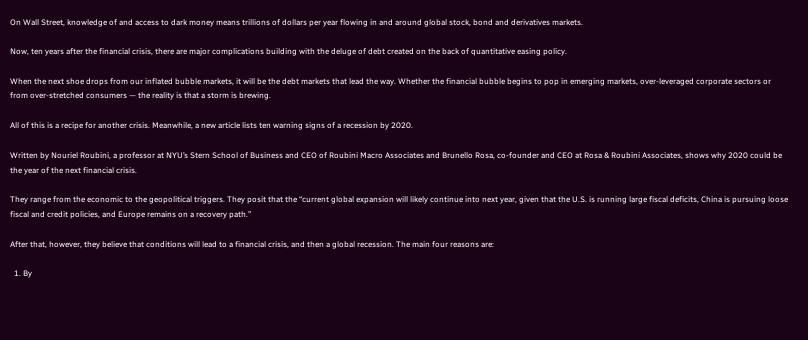On Wall Street, knowledge of and access to dark money means trillions of dollars per year flowing in and around global stock, bond and derivatives markets.

Now, ten years after the financial crisis, there are major complications building with the deluge of debt created on the back of quantitative easing policy.

When the next shoe drops from our inflated bubble markets, it will be the debt markets that lead the way. Whether the financial bubble begins to pop in emerging markets, over-leveraged corporate sectors or from over-stretched consumers — the reality is that a storm is brewing.

All of this is a recipe for another crisis. Meanwhile, a new article lists ten warning signs of a recession by 2020.

Written by Nouriel Roubini, a professor at NYU’s Stern School of Business and CEO of Roubini Macro Associates and Brunello Rosa, co-founder and CEO at Rosa & Roubini Associates, shows why 2020 could be the year of the next financial crisis.

They range from the economic to the geopolitical triggers. They posit that the “current global expansion will likely continue into next year, given that the U.S. is running large fiscal deficits, China is pursuing loose fiscal and credit policies, and Europe remains on a recovery path.”

After that, however, they believe that conditions will lead to a financial crisis, and then a global recession. The main four reasons are:

  1. By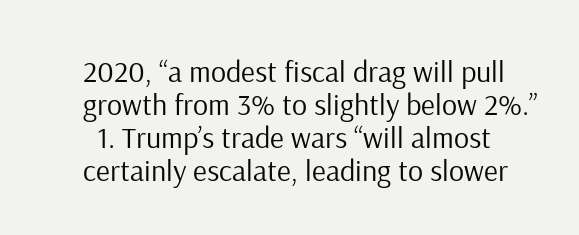2020, “a modest fiscal drag will pull growth from 3% to slightly below 2%.”
  1. Trump’s trade wars “will almost certainly escalate, leading to slower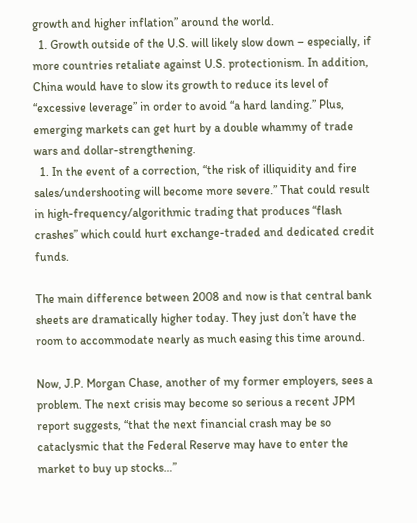growth and higher inflation” around the world.
  1. Growth outside of the U.S. will likely slow down – especially, if more countries retaliate against U.S. protectionism. In addition, China would have to slow its growth to reduce its level of “excessive leverage” in order to avoid “a hard landing.” Plus, emerging markets can get hurt by a double whammy of trade wars and dollar-strengthening.
  1. In the event of a correction, “the risk of illiquidity and fire sales/undershooting will become more severe.” That could result in high-frequency/algorithmic trading that produces “flash crashes” which could hurt exchange-traded and dedicated credit funds.

The main difference between 2008 and now is that central bank sheets are dramatically higher today. They just don’t have the room to accommodate nearly as much easing this time around.

Now, J.P. Morgan Chase, another of my former employers, sees a problem. The next crisis may become so serious a recent JPM report suggests, “that the next financial crash may be so cataclysmic that the Federal Reserve may have to enter the market to buy up stocks…”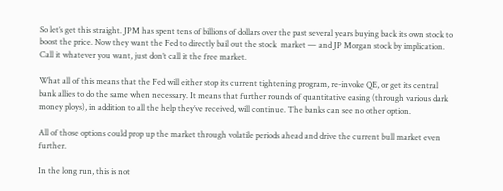So let’s get this straight. JPM has spent tens of billions of dollars over the past several years buying back its own stock to boost the price. Now they want the Fed to directly bail out the stock  market — and JP Morgan stock by implication. Call it whatever you want, just don’t call it the free market.

What all of this means that the Fed will either stop its current tightening program, re-invoke QE, or get its central bank allies to do the same when necessary. It means that further rounds of quantitative easing (through various dark money ploys), in addition to all the help they’ve received, will continue. The banks can see no other option.

All of those options could prop up the market through volatile periods ahead and drive the current bull market even further.

In the long run, this is not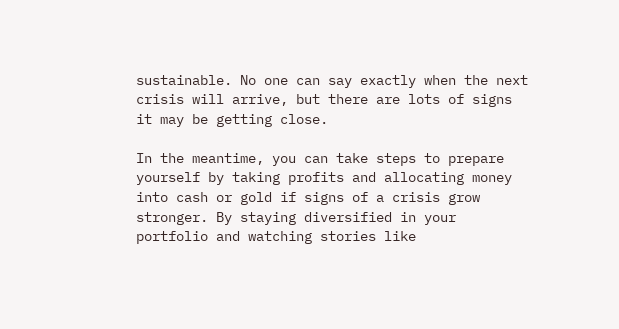sustainable. No one can say exactly when the next crisis will arrive, but there are lots of signs it may be getting close.

In the meantime, you can take steps to prepare yourself by taking profits and allocating money into cash or gold if signs of a crisis grow stronger. By staying diversified in your portfolio and watching stories like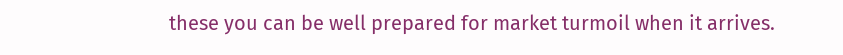these you can be well prepared for market turmoil when it arrives.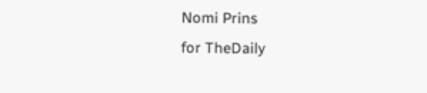Nomi Prins
for TheDaily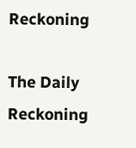Reckoning

The Daily Reckoning